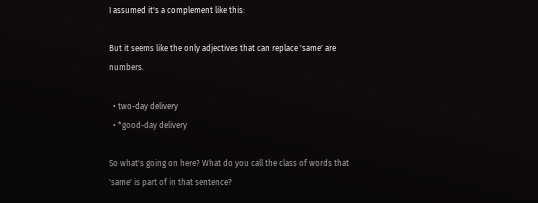I assumed it's a complement like this:

But it seems like the only adjectives that can replace 'same' are numbers.

  • two-day delivery
  • *good-day delivery

So what's going on here? What do you call the class of words that 'same' is part of in that sentence?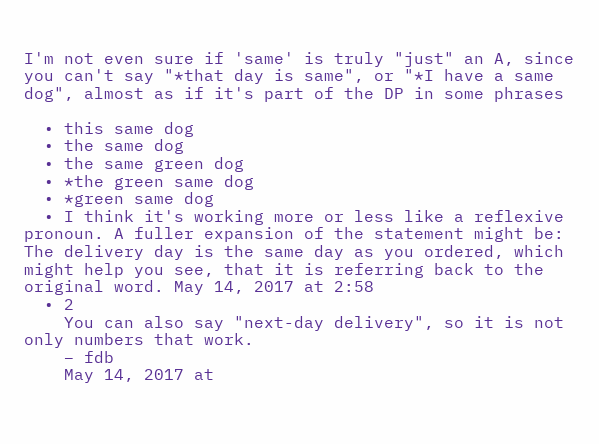I'm not even sure if 'same' is truly "just" an A, since you can't say "*that day is same", or "*I have a same dog", almost as if it's part of the DP in some phrases

  • this same dog
  • the same dog
  • the same green dog
  • *the green same dog
  • *green same dog
  • I think it's working more or less like a reflexive pronoun. A fuller expansion of the statement might be: The delivery day is the same day as you ordered, which might help you see, that it is referring back to the original word. May 14, 2017 at 2:58
  • 2
    You can also say "next-day delivery", so it is not only numbers that work.
    – fdb
    May 14, 2017 at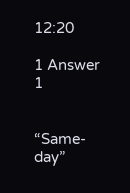12:20

1 Answer 1


“Same-day”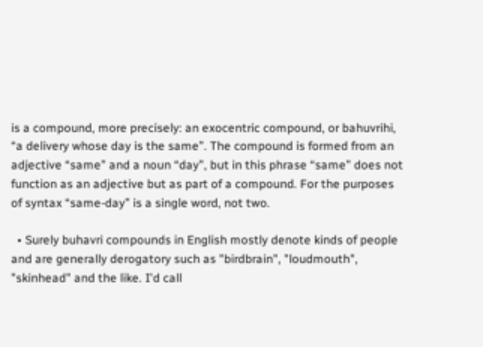is a compound, more precisely: an exocentric compound, or bahuvrihi, “a delivery whose day is the same”. The compound is formed from an adjective “same” and a noun “day”, but in this phrase “same” does not function as an adjective but as part of a compound. For the purposes of syntax “same-day” is a single word, not two.

  • Surely buhavri compounds in English mostly denote kinds of people and are generally derogatory such as "birdbrain", "loudmouth", "skinhead" and the like. I'd call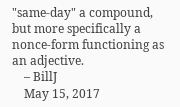"same-day" a compound, but more specifically a nonce-form functioning as an adjective.
    – BillJ
    May 15, 2017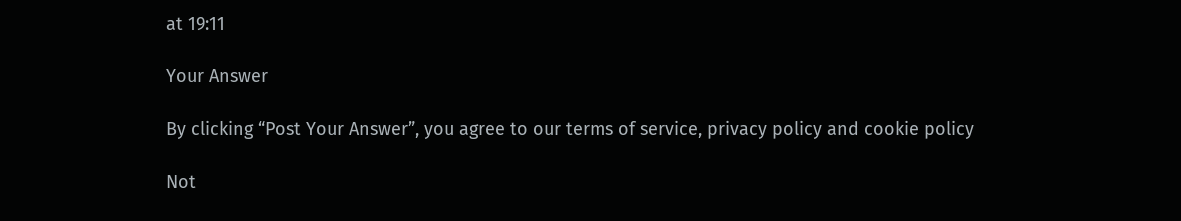at 19:11

Your Answer

By clicking “Post Your Answer”, you agree to our terms of service, privacy policy and cookie policy

Not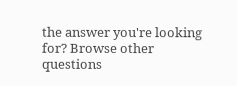the answer you're looking for? Browse other questions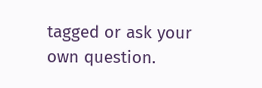tagged or ask your own question.